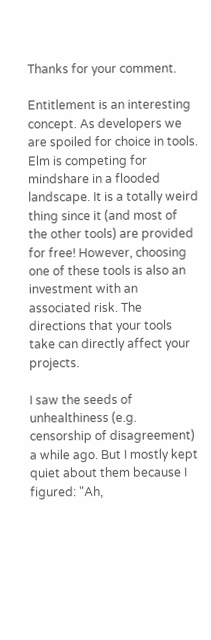Thanks for your comment.

Entitlement is an interesting concept. As developers we are spoiled for choice in tools. Elm is competing for mindshare in a flooded landscape. It is a totally weird thing since it (and most of the other tools) are provided for free! However, choosing one of these tools is also an investment with an associated risk. The directions that your tools take can directly affect your projects.

I saw the seeds of unhealthiness (e.g. censorship of disagreement) a while ago. But I mostly kept quiet about them because I figured: "Ah,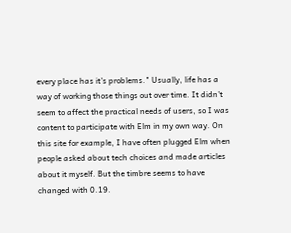every place has it's problems." Usually, life has a way of working those things out over time. It didn't seem to affect the practical needs of users, so I was content to participate with Elm in my own way. On this site for example, I have often plugged Elm when people asked about tech choices and made articles about it myself. But the timbre seems to have changed with 0.19.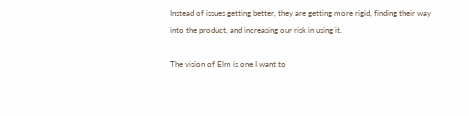Instead of issues getting better, they are getting more rigid, finding their way into the product, and increasing our risk in using it.

The vision of Elm is one I want to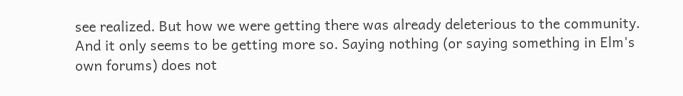see realized. But how we were getting there was already deleterious to the community. And it only seems to be getting more so. Saying nothing (or saying something in Elm's own forums) does not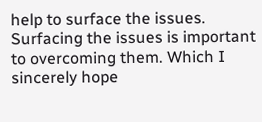help to surface the issues. Surfacing the issues is important to overcoming them. Which I sincerely hope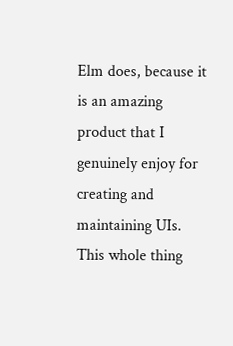Elm does, because it is an amazing product that I genuinely enjoy for creating and maintaining UIs. This whole thing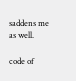saddens me as well.

code of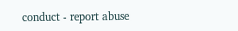conduct - report abuse